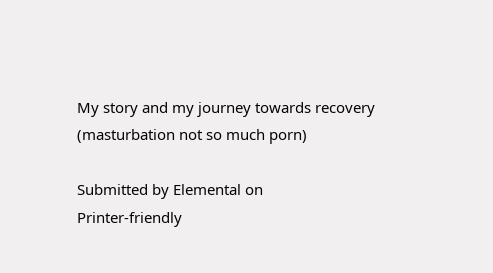My story and my journey towards recovery (masturbation not so much porn)

Submitted by Elemental on
Printer-friendly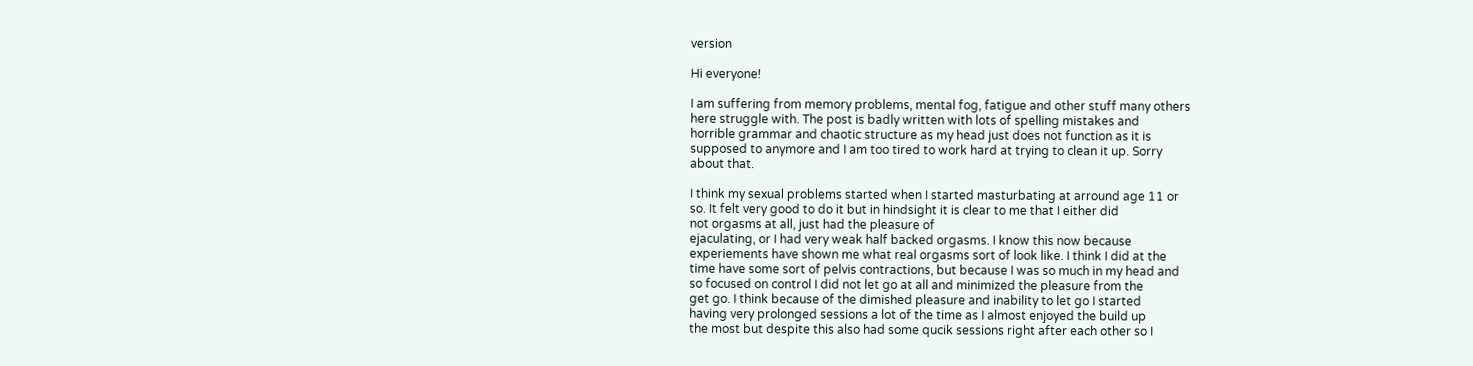version

Hi everyone!

I am suffering from memory problems, mental fog, fatigue and other stuff many others
here struggle with. The post is badly written with lots of spelling mistakes and
horrible grammar and chaotic structure as my head just does not function as it is
supposed to anymore and I am too tired to work hard at trying to clean it up. Sorry
about that.

I think my sexual problems started when I started masturbating at arround age 11 or
so. It felt very good to do it but in hindsight it is clear to me that I either did
not orgasms at all, just had the pleasure of
ejaculating, or I had very weak half backed orgasms. I know this now because
experiements have shown me what real orgasms sort of look like. I think I did at the
time have some sort of pelvis contractions, but because I was so much in my head and
so focused on control I did not let go at all and minimized the pleasure from the
get go. I think because of the dimished pleasure and inability to let go I started
having very prolonged sessions a lot of the time as I almost enjoyed the build up
the most but despite this also had some qucik sessions right after each other so I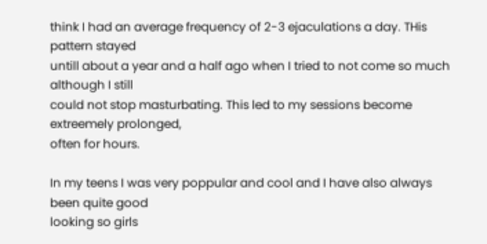think I had an average frequency of 2-3 ejaculations a day. THis pattern stayed
untill about a year and a half ago when I tried to not come so much although I still
could not stop masturbating. This led to my sessions become extreemely prolonged,
often for hours.

In my teens I was very poppular and cool and I have also always been quite good
looking so girls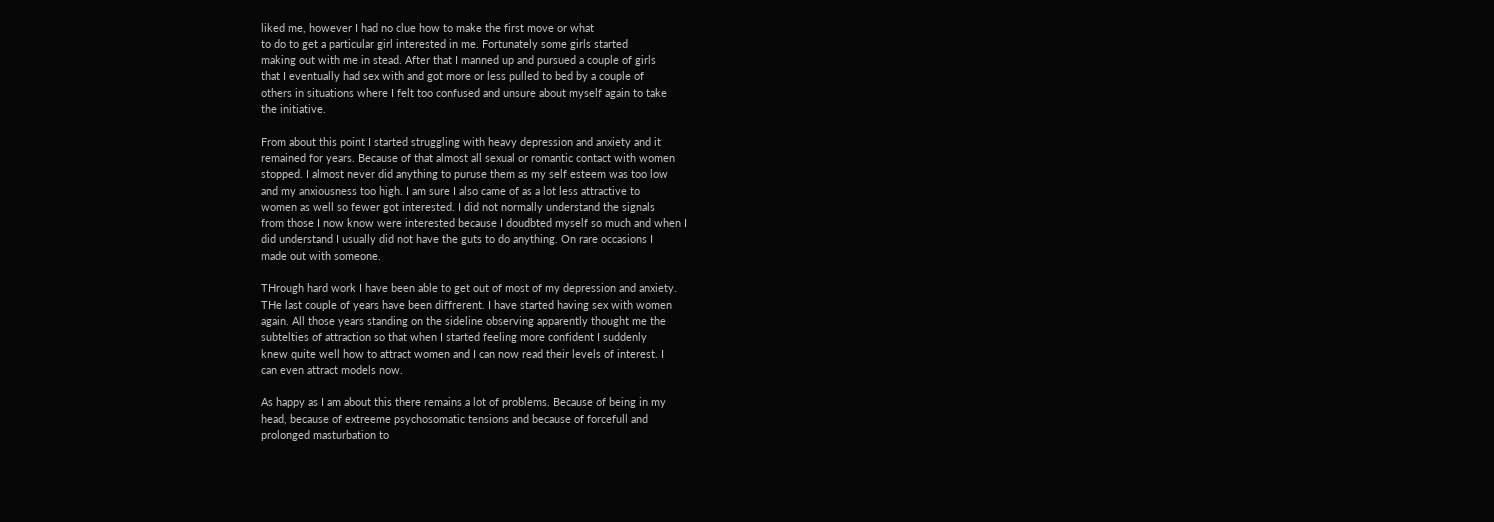liked me, however I had no clue how to make the first move or what
to do to get a particular girl interested in me. Fortunately some girls started
making out with me in stead. After that I manned up and pursued a couple of girls
that I eventually had sex with and got more or less pulled to bed by a couple of
others in situations where I felt too confused and unsure about myself again to take
the initiative.

From about this point I started struggling with heavy depression and anxiety and it
remained for years. Because of that almost all sexual or romantic contact with women
stopped. I almost never did anything to puruse them as my self esteem was too low
and my anxiousness too high. I am sure I also came of as a lot less attractive to
women as well so fewer got interested. I did not normally understand the signals
from those I now know were interested because I doudbted myself so much and when I
did understand I usually did not have the guts to do anything. On rare occasions I
made out with someone.

THrough hard work I have been able to get out of most of my depression and anxiety.
THe last couple of years have been diffrerent. I have started having sex with women
again. All those years standing on the sideline observing apparently thought me the
subtelties of attraction so that when I started feeling more confident I suddenly
knew quite well how to attract women and I can now read their levels of interest. I
can even attract models now.

As happy as I am about this there remains a lot of problems. Because of being in my
head, because of extreeme psychosomatic tensions and because of forcefull and
prolonged masturbation to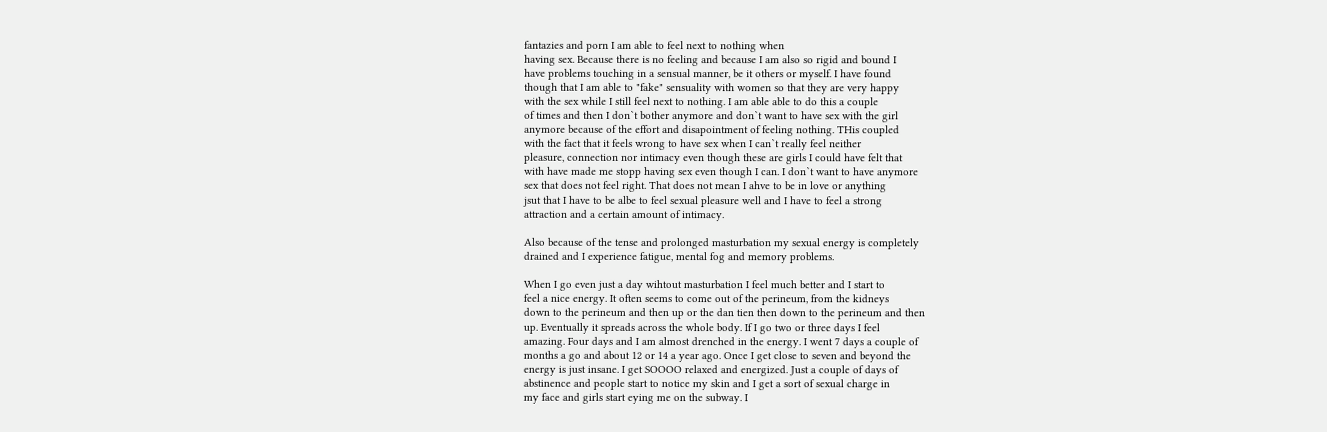fantazies and porn I am able to feel next to nothing when
having sex. Because there is no feeling and because I am also so rigid and bound I
have problems touching in a sensual manner, be it others or myself. I have found
though that I am able to "fake" sensuality with women so that they are very happy
with the sex while I still feel next to nothing. I am able able to do this a couple
of times and then I don`t bother anymore and don`t want to have sex with the girl
anymore because of the effort and disapointment of feeling nothing. THis coupled
with the fact that it feels wrong to have sex when I can`t really feel neither
pleasure, connection nor intimacy even though these are girls I could have felt that
with have made me stopp having sex even though I can. I don`t want to have anymore
sex that does not feel right. That does not mean I ahve to be in love or anything
jsut that I have to be albe to feel sexual pleasure well and I have to feel a strong
attraction and a certain amount of intimacy.

Also because of the tense and prolonged masturbation my sexual energy is completely
drained and I experience fatigue, mental fog and memory problems.

When I go even just a day wihtout masturbation I feel much better and I start to
feel a nice energy. It often seems to come out of the perineum, from the kidneys
down to the perineum and then up or the dan tien then down to the perineum and then
up. Eventually it spreads across the whole body. If I go two or three days I feel
amazing. Four days and I am almost drenched in the energy. I went 7 days a couple of
months a go and about 12 or 14 a year ago. Once I get close to seven and beyond the
energy is just insane. I get SOOOO relaxed and energized. Just a couple of days of
abstinence and people start to notice my skin and I get a sort of sexual charge in
my face and girls start eying me on the subway. I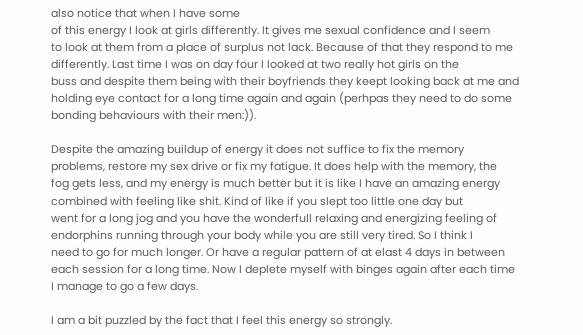also notice that when I have some
of this energy I look at girls differently. It gives me sexual confidence and I seem
to look at them from a place of surplus not lack. Because of that they respond to me
differently. Last time I was on day four I looked at two really hot girls on the
buss and despite them being with their boyfriends they keept looking back at me and
holding eye contact for a long time again and again (perhpas they need to do some
bonding behaviours with their men:)).

Despite the amazing buildup of energy it does not suffice to fix the memory
problems, restore my sex drive or fix my fatigue. It does help with the memory, the
fog gets less, and my energy is much better but it is like I have an amazing energy
combined with feeling like shit. Kind of like if you slept too little one day but
went for a long jog and you have the wonderfull relaxing and energizing feeling of
endorphins running through your body while you are still very tired. So I think I
need to go for much longer. Or have a regular pattern of at elast 4 days in between
each session for a long time. Now I deplete myself with binges again after each time
I manage to go a few days.

I am a bit puzzled by the fact that I feel this energy so strongly.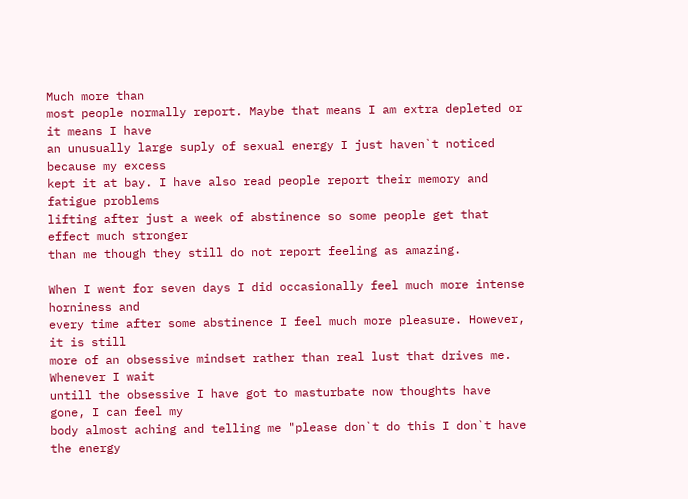Much more than
most people normally report. Maybe that means I am extra depleted or it means I have
an unusually large suply of sexual energy I just haven`t noticed because my excess
kept it at bay. I have also read people report their memory and fatigue problems
lifting after just a week of abstinence so some people get that effect much stronger
than me though they still do not report feeling as amazing.

When I went for seven days I did occasionally feel much more intense horniness and
every time after some abstinence I feel much more pleasure. However, it is still
more of an obsessive mindset rather than real lust that drives me. Whenever I wait
untill the obsessive I have got to masturbate now thoughts have gone, I can feel my
body almost aching and telling me "please don`t do this I don`t have the energy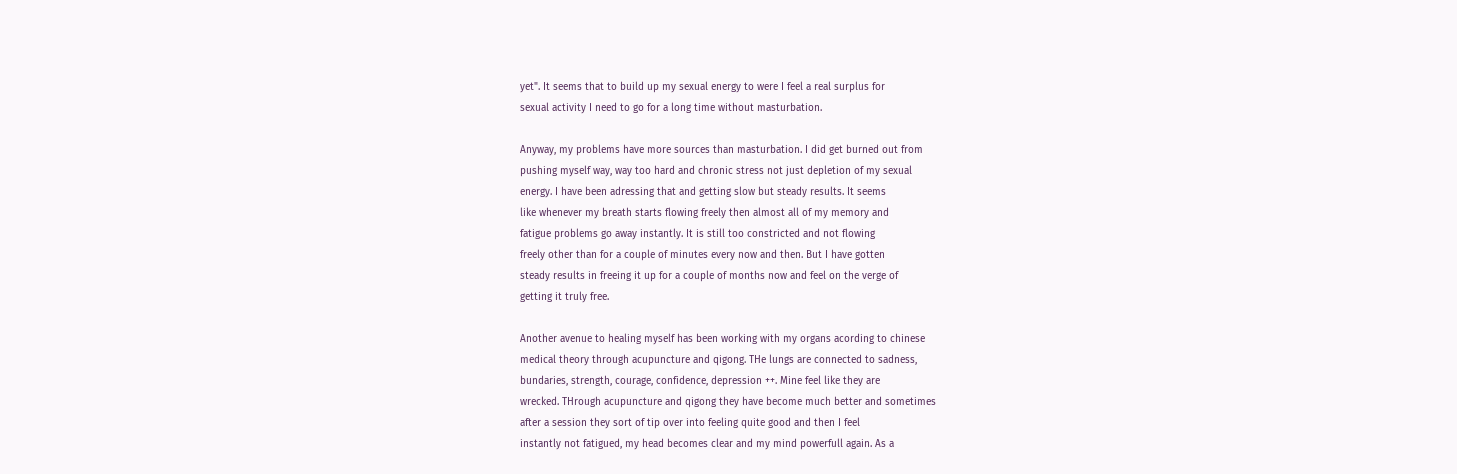yet". It seems that to build up my sexual energy to were I feel a real surplus for
sexual activity I need to go for a long time without masturbation.

Anyway, my problems have more sources than masturbation. I did get burned out from
pushing myself way, way too hard and chronic stress not just depletion of my sexual
energy. I have been adressing that and getting slow but steady results. It seems
like whenever my breath starts flowing freely then almost all of my memory and
fatigue problems go away instantly. It is still too constricted and not flowing
freely other than for a couple of minutes every now and then. But I have gotten
steady results in freeing it up for a couple of months now and feel on the verge of
getting it truly free.

Another avenue to healing myself has been working with my organs acording to chinese
medical theory through acupuncture and qigong. THe lungs are connected to sadness,
bundaries, strength, courage, confidence, depression ++. Mine feel like they are
wrecked. THrough acupuncture and qigong they have become much better and sometimes
after a session they sort of tip over into feeling quite good and then I feel
instantly not fatigued, my head becomes clear and my mind powerfull again. As a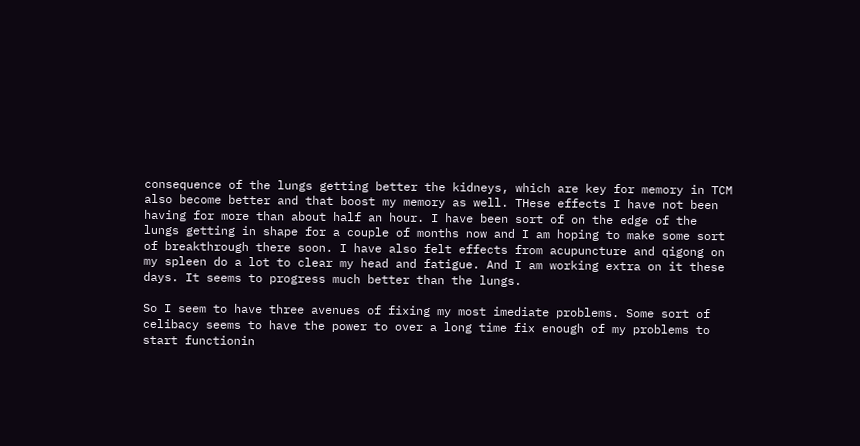consequence of the lungs getting better the kidneys, which are key for memory in TCM
also become better and that boost my memory as well. THese effects I have not been
having for more than about half an hour. I have been sort of on the edge of the
lungs getting in shape for a couple of months now and I am hoping to make some sort
of breakthrough there soon. I have also felt effects from acupuncture and qigong on
my spleen do a lot to clear my head and fatigue. And I am working extra on it these
days. It seems to progress much better than the lungs.

So I seem to have three avenues of fixing my most imediate problems. Some sort of
celibacy seems to have the power to over a long time fix enough of my problems to
start functionin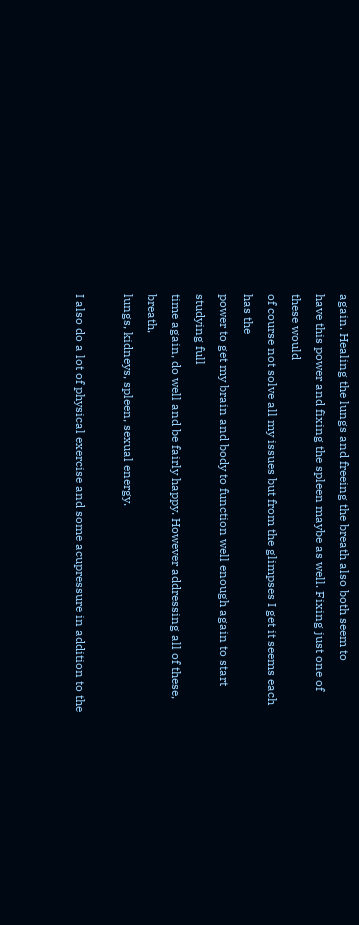again. Healing the lungs and freeing the breath also both seem to
have this power and fixing the spleen maybe as well. Fixing just one of these would
of course not solve all my issues but from the glimpses I get it seems each has the
power to get my brain and body to function well enough again to start studying full
time again, do well and be fairly happy. However addressing all of these, breath,
lungs, kidneys, spleen, sexual energy.

I also do a lot of physical exercise and some acupressure in addition to the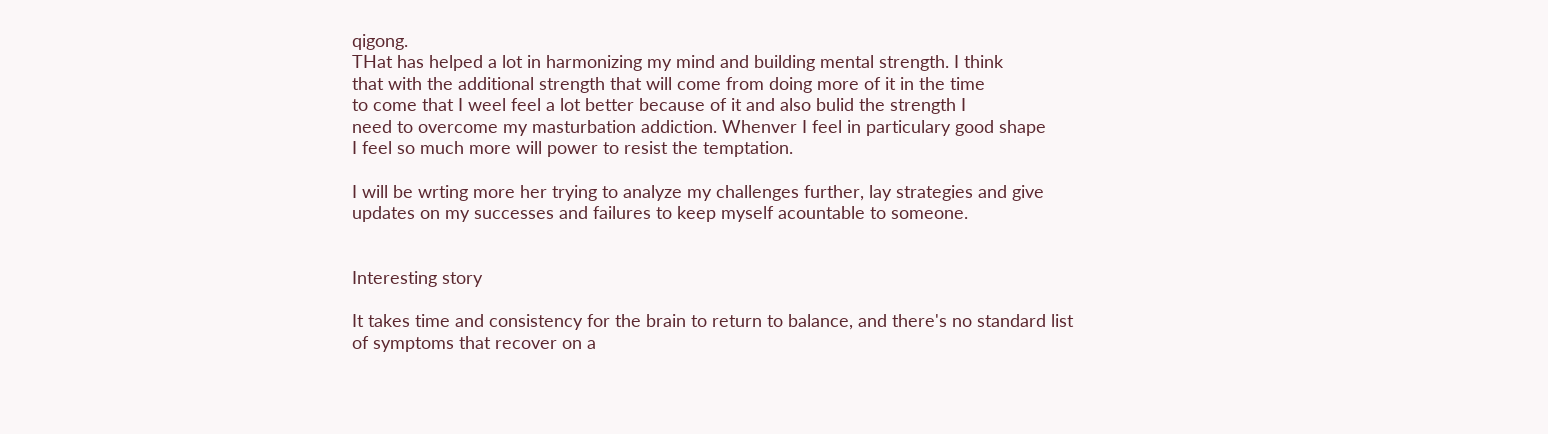qigong.
THat has helped a lot in harmonizing my mind and building mental strength. I think
that with the additional strength that will come from doing more of it in the time
to come that I weel feel a lot better because of it and also bulid the strength I
need to overcome my masturbation addiction. Whenver I feel in particulary good shape
I feel so much more will power to resist the temptation.

I will be wrting more her trying to analyze my challenges further, lay strategies and give updates on my successes and failures to keep myself acountable to someone.


Interesting story

It takes time and consistency for the brain to return to balance, and there's no standard list of symptoms that recover on a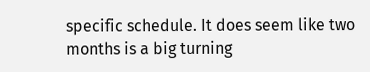specific schedule. It does seem like two months is a big turning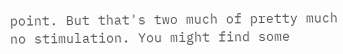point. But that's two much of pretty much no stimulation. You might find some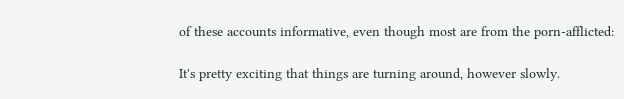of these accounts informative, even though most are from the porn-afflicted:

It's pretty exciting that things are turning around, however slowly.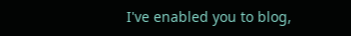I've enabled you to blog,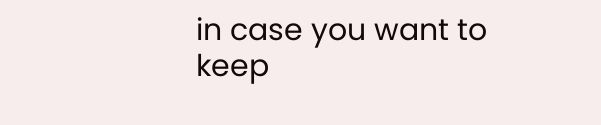in case you want to keep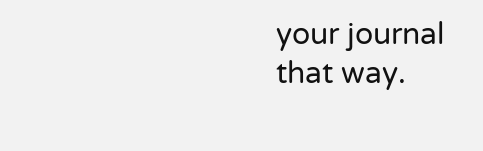your journal that way.